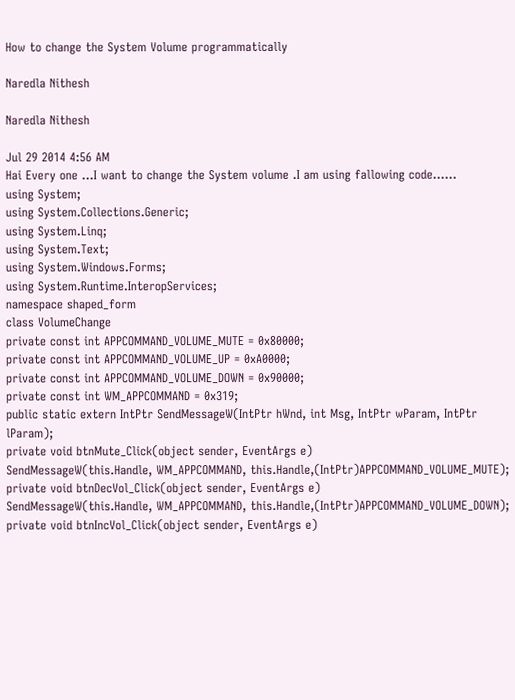How to change the System Volume programmatically

Naredla Nithesh

Naredla Nithesh

Jul 29 2014 4:56 AM
Hai Every one ...I want to change the System volume .I am using fallowing code......
using System;
using System.Collections.Generic;
using System.Linq;
using System.Text;
using System.Windows.Forms;
using System.Runtime.InteropServices;
namespace shaped_form
class VolumeChange
private const int APPCOMMAND_VOLUME_MUTE = 0x80000;
private const int APPCOMMAND_VOLUME_UP = 0xA0000;
private const int APPCOMMAND_VOLUME_DOWN = 0x90000;
private const int WM_APPCOMMAND = 0x319;
public static extern IntPtr SendMessageW(IntPtr hWnd, int Msg, IntPtr wParam, IntPtr lParam);
private void btnMute_Click(object sender, EventArgs e)
SendMessageW(this.Handle, WM_APPCOMMAND, this.Handle,(IntPtr)APPCOMMAND_VOLUME_MUTE);
private void btnDecVol_Click(object sender, EventArgs e)
SendMessageW(this.Handle, WM_APPCOMMAND, this.Handle,(IntPtr)APPCOMMAND_VOLUME_DOWN);
private void btnIncVol_Click(object sender, EventArgs e)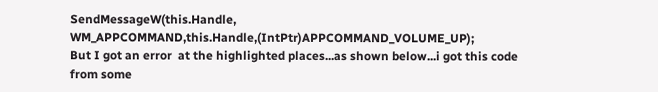SendMessageW(this.Handle, WM_APPCOMMAND,this.Handle,(IntPtr)APPCOMMAND_VOLUME_UP);
But I got an error  at the highlighted places...as shown below...i got this code from some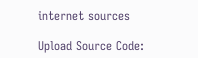internet sources

Upload Source Code: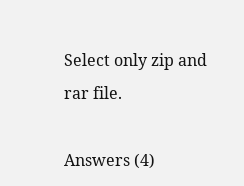Select only zip and rar file.

Answers (4)